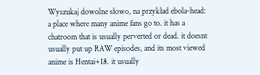Wyszukaj dowolne słowo, na przykład ebola-head:
a place where many anime fans go to. it has a chatroom that is usually perverted or dead. it doesnt usually put up RAW episodes, and its most viewed anime is Hentai+18. it usually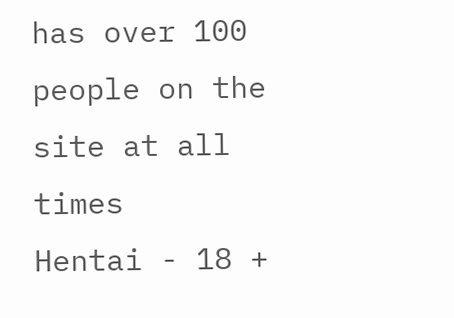has over 100 people on the site at all times
Hentai - 18 +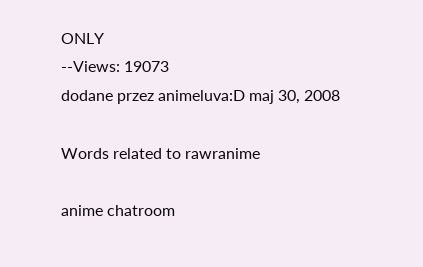ONLY
--Views: 19073
dodane przez animeluva:D maj 30, 2008

Words related to rawranime

anime chatroom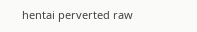hentai perverted raw